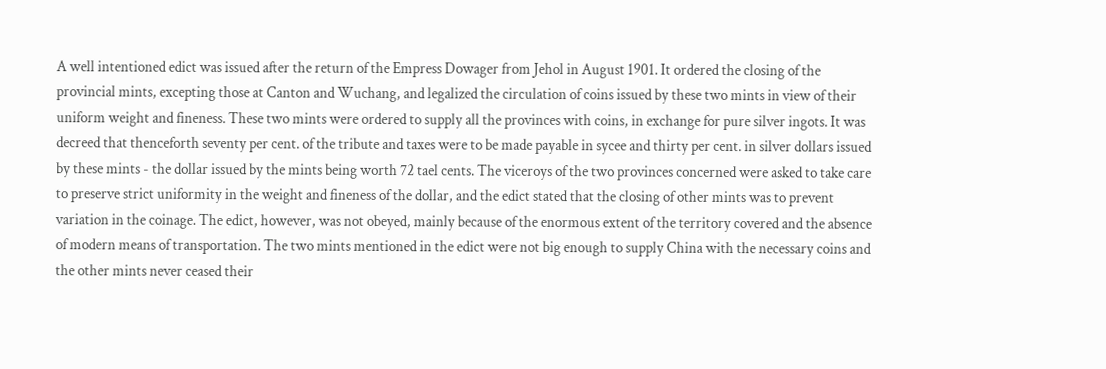A well intentioned edict was issued after the return of the Empress Dowager from Jehol in August 1901. It ordered the closing of the provincial mints, excepting those at Canton and Wuchang, and legalized the circulation of coins issued by these two mints in view of their uniform weight and fineness. These two mints were ordered to supply all the provinces with coins, in exchange for pure silver ingots. It was decreed that thenceforth seventy per cent. of the tribute and taxes were to be made payable in sycee and thirty per cent. in silver dollars issued by these mints - the dollar issued by the mints being worth 72 tael cents. The viceroys of the two provinces concerned were asked to take care to preserve strict uniformity in the weight and fineness of the dollar, and the edict stated that the closing of other mints was to prevent variation in the coinage. The edict, however, was not obeyed, mainly because of the enormous extent of the territory covered and the absence of modern means of transportation. The two mints mentioned in the edict were not big enough to supply China with the necessary coins and the other mints never ceased their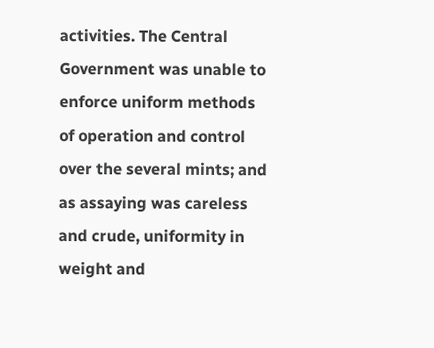activities. The Central Government was unable to enforce uniform methods of operation and control over the several mints; and as assaying was careless and crude, uniformity in weight and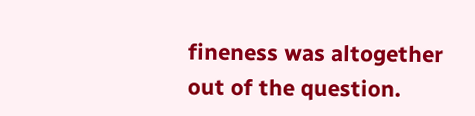fineness was altogether out of the question.